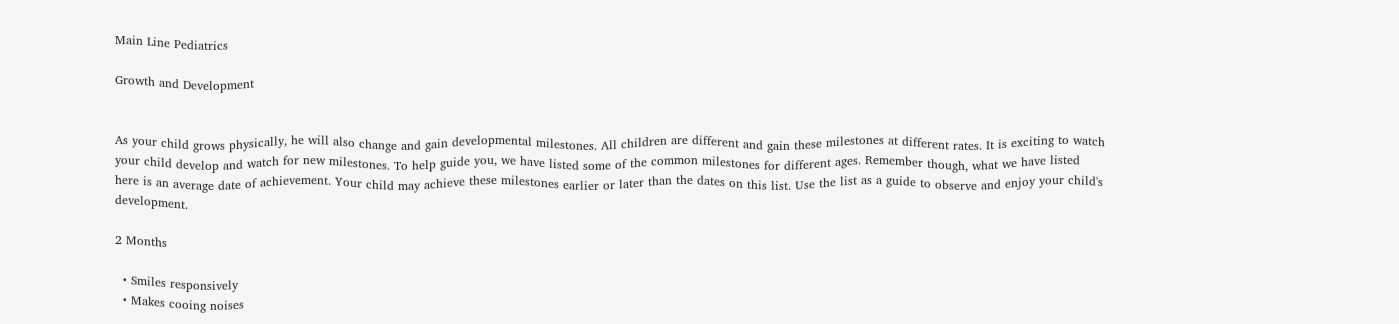Main Line Pediatrics

Growth and Development


As your child grows physically, he will also change and gain developmental milestones. All children are different and gain these milestones at different rates. It is exciting to watch your child develop and watch for new milestones. To help guide you, we have listed some of the common milestones for different ages. Remember though, what we have listed here is an average date of achievement. Your child may achieve these milestones earlier or later than the dates on this list. Use the list as a guide to observe and enjoy your child's development.

2 Months

  • Smiles responsively
  • Makes cooing noises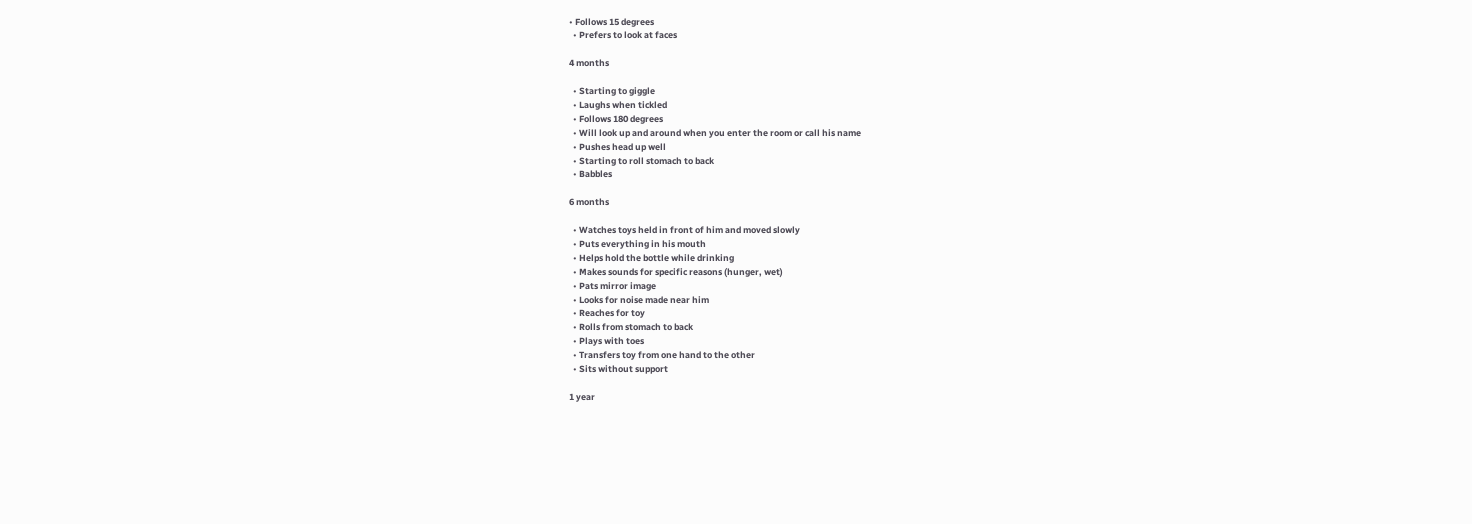• Follows 15 degrees
  • Prefers to look at faces

4 months

  • Starting to giggle
  • Laughs when tickled
  • Follows 180 degrees
  • Will look up and around when you enter the room or call his name
  • Pushes head up well
  • Starting to roll stomach to back
  • Babbles

6 months

  • Watches toys held in front of him and moved slowly
  • Puts everything in his mouth
  • Helps hold the bottle while drinking
  • Makes sounds for specific reasons (hunger, wet)
  • Pats mirror image
  • Looks for noise made near him
  • Reaches for toy
  • Rolls from stomach to back
  • Plays with toes
  • Transfers toy from one hand to the other
  • Sits without support

1 year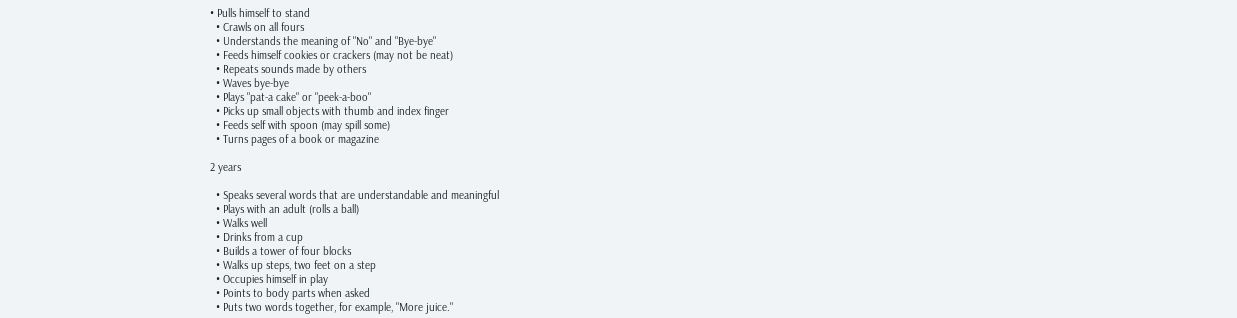• Pulls himself to stand
  • Crawls on all fours
  • Understands the meaning of "No" and "Bye-bye"
  • Feeds himself cookies or crackers (may not be neat)
  • Repeats sounds made by others
  • Waves bye-bye
  • Plays "pat-a cake" or "peek-a-boo"
  • Picks up small objects with thumb and index finger
  • Feeds self with spoon (may spill some)
  • Turns pages of a book or magazine

2 years

  • Speaks several words that are understandable and meaningful
  • Plays with an adult (rolls a ball)
  • Walks well
  • Drinks from a cup
  • Builds a tower of four blocks
  • Walks up steps, two feet on a step
  • Occupies himself in play
  • Points to body parts when asked
  • Puts two words together, for example, "More juice."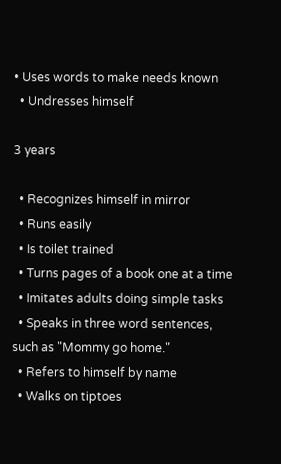• Uses words to make needs known
  • Undresses himself

3 years

  • Recognizes himself in mirror
  • Runs easily
  • Is toilet trained
  • Turns pages of a book one at a time
  • Imitates adults doing simple tasks
  • Speaks in three word sentences, such as "Mommy go home."
  • Refers to himself by name
  • Walks on tiptoes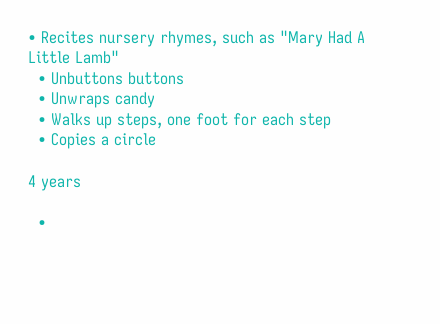• Recites nursery rhymes, such as "Mary Had A Little Lamb"
  • Unbuttons buttons
  • Unwraps candy
  • Walks up steps, one foot for each step
  • Copies a circle

4 years

  •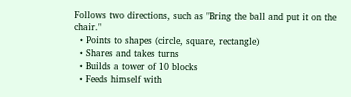Follows two directions, such as "Bring the ball and put it on the chair."
  • Points to shapes (circle, square, rectangle)
  • Shares and takes turns
  • Builds a tower of 10 blocks
  • Feeds himself with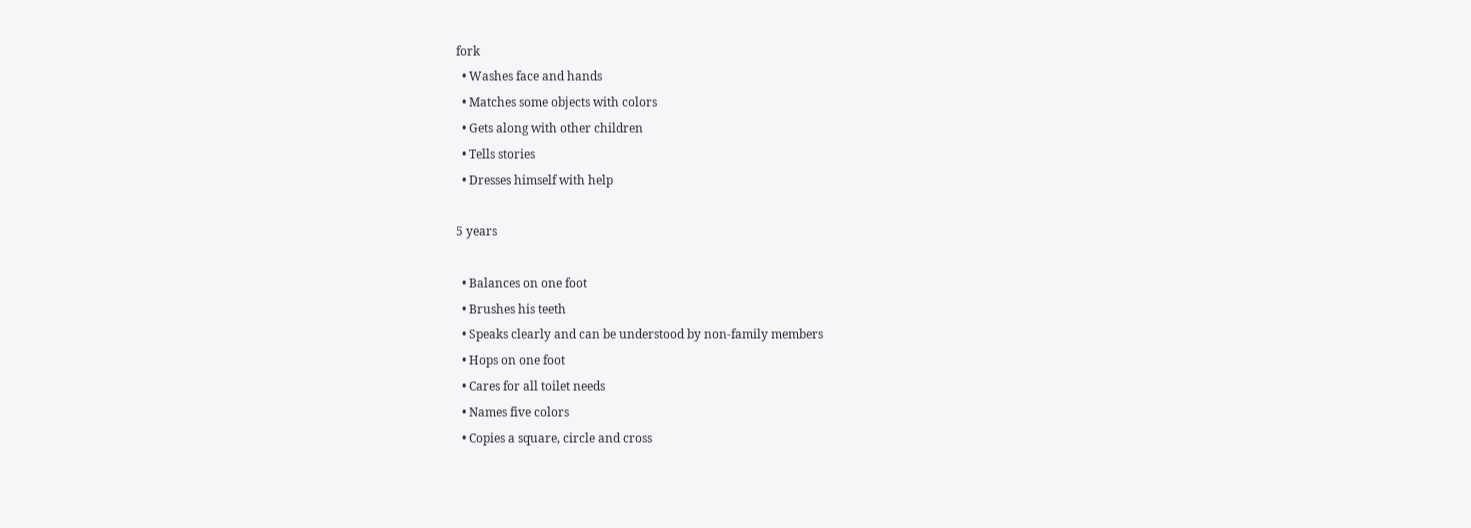fork
  • Washes face and hands
  • Matches some objects with colors
  • Gets along with other children
  • Tells stories
  • Dresses himself with help

5 years

  • Balances on one foot
  • Brushes his teeth
  • Speaks clearly and can be understood by non-family members
  • Hops on one foot
  • Cares for all toilet needs
  • Names five colors
  • Copies a square, circle and cross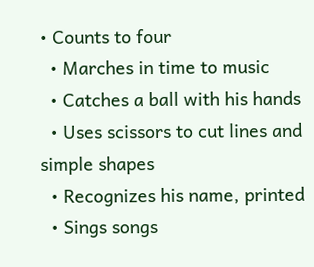• Counts to four
  • Marches in time to music
  • Catches a ball with his hands
  • Uses scissors to cut lines and simple shapes
  • Recognizes his name, printed
  • Sings songs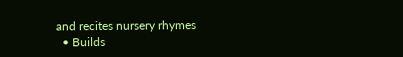and recites nursery rhymes
  • Builds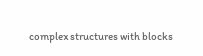complex structures with blocks